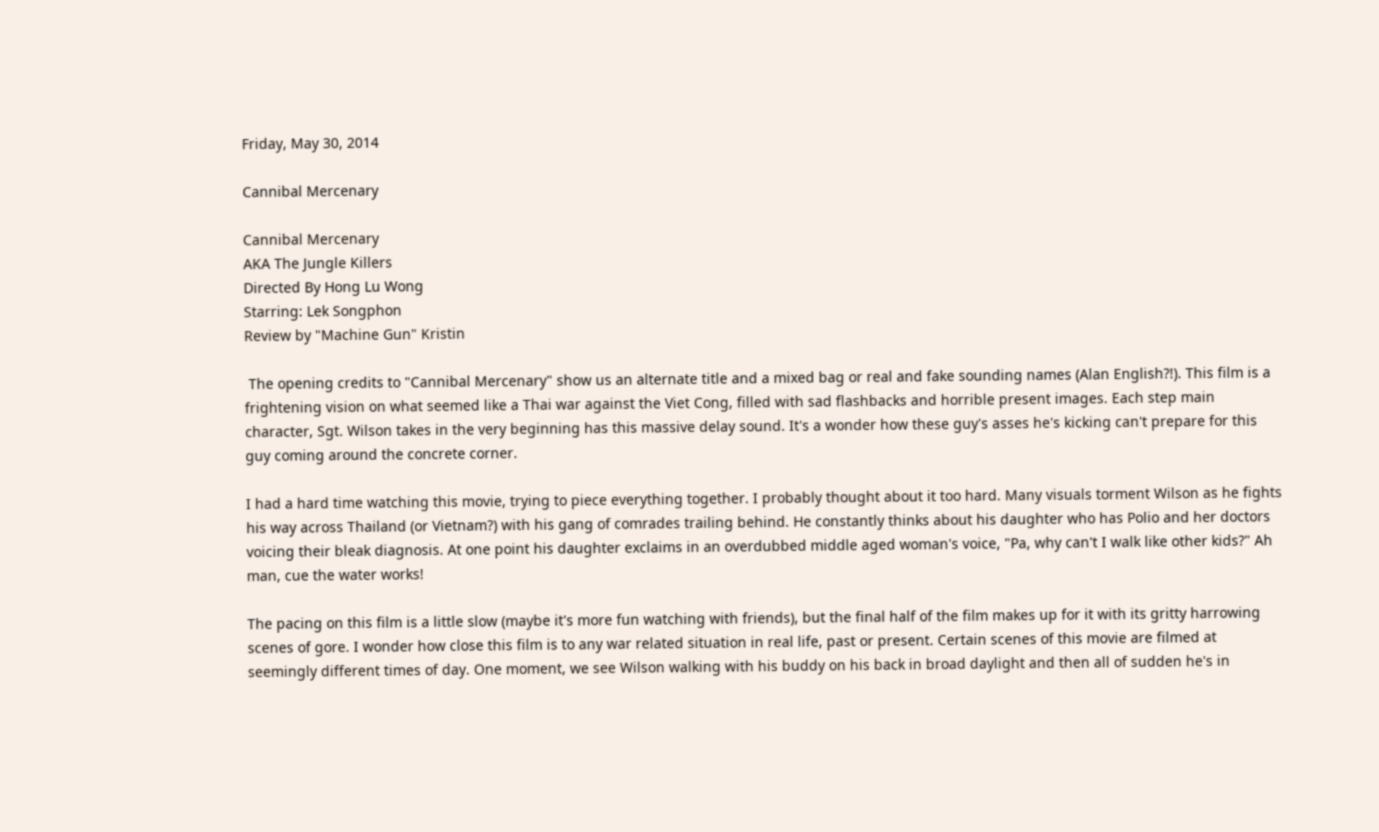Friday, May 30, 2014

Cannibal Mercenary

Cannibal Mercenary
AKA The Jungle Killers
Directed By Hong Lu Wong
Starring: Lek Songphon
Review by "Machine Gun" Kristin

 The opening credits to "Cannibal Mercenary" show us an alternate title and a mixed bag or real and fake sounding names (Alan English?!). This film is a frightening vision on what seemed like a Thai war against the Viet Cong, filled with sad flashbacks and horrible present images. Each step main character, Sgt. Wilson takes in the very beginning has this massive delay sound. It's a wonder how these guy's asses he's kicking can't prepare for this guy coming around the concrete corner.

I had a hard time watching this movie, trying to piece everything together. I probably thought about it too hard. Many visuals torment Wilson as he fights his way across Thailand (or Vietnam?) with his gang of comrades trailing behind. He constantly thinks about his daughter who has Polio and her doctors voicing their bleak diagnosis. At one point his daughter exclaims in an overdubbed middle aged woman's voice, "Pa, why can't I walk like other kids?" Ah man, cue the water works!

The pacing on this film is a little slow (maybe it's more fun watching with friends), but the final half of the film makes up for it with its gritty harrowing scenes of gore. I wonder how close this film is to any war related situation in real life, past or present. Certain scenes of this movie are filmed at seemingly different times of day. One moment, we see Wilson walking with his buddy on his back in broad daylight and then all of sudden he's in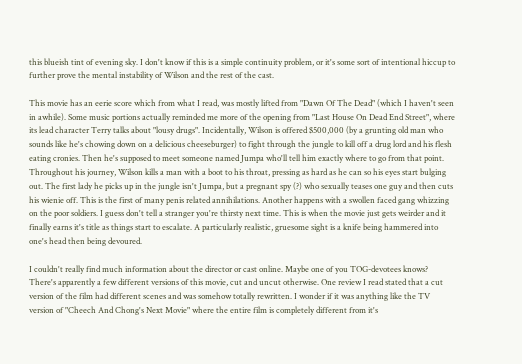this blueish tint of evening sky. I don't know if this is a simple continuity problem, or it's some sort of intentional hiccup to further prove the mental instability of Wilson and the rest of the cast.

This movie has an eerie score which from what I read, was mostly lifted from "Dawn Of The Dead" (which I haven't seen in awhile). Some music portions actually reminded me more of the opening from "Last House On Dead End Street", where its lead character Terry talks about "lousy drugs". Incidentally, Wilson is offered $500,000 (by a grunting old man who sounds like he's chowing down on a delicious cheeseburger) to fight through the jungle to kill off a drug lord and his flesh eating cronies. Then he's supposed to meet someone named Jumpa who'll tell him exactly where to go from that point. Throughout his journey, Wilson kills a man with a boot to his throat, pressing as hard as he can so his eyes start bulging out. The first lady he picks up in the jungle isn't Jumpa, but a pregnant spy (?) who sexually teases one guy and then cuts his wienie off. This is the first of many penis related annihilations. Another happens with a swollen faced gang whizzing on the poor soldiers. I guess don't tell a stranger you're thirsty next time. This is when the movie just gets weirder and it finally earns it's title as things start to escalate. A particularly realistic, gruesome sight is a knife being hammered into one's head then being devoured.

I couldn't really find much information about the director or cast online. Maybe one of you TOG-devotees knows? There's apparently a few different versions of this movie, cut and uncut otherwise. One review I read stated that a cut version of the film had different scenes and was somehow totally rewritten. I wonder if it was anything like the TV version of "Cheech And Chong's Next Movie" where the entire film is completely different from it's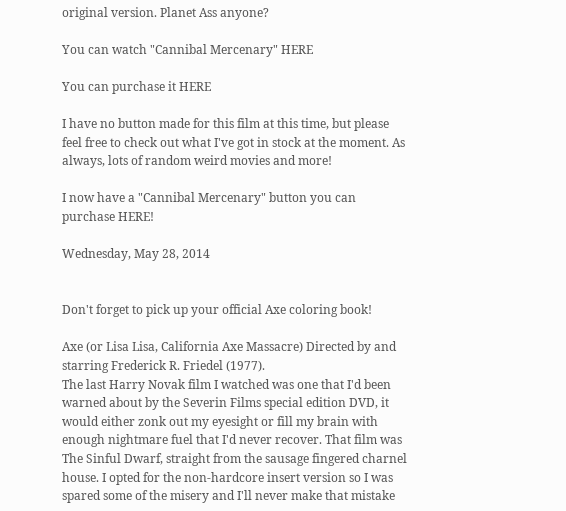original version. Planet Ass anyone?

You can watch "Cannibal Mercenary" HERE

You can purchase it HERE

I have no button made for this film at this time, but please feel free to check out what I've got in stock at the moment. As always, lots of random weird movies and more!

I now have a "Cannibal Mercenary" button you can purchase HERE!

Wednesday, May 28, 2014


Don't forget to pick up your official Axe coloring book!

Axe (or Lisa Lisa, California Axe Massacre) Directed by and starring Frederick R. Friedel (1977).
The last Harry Novak film I watched was one that I'd been warned about by the Severin Films special edition DVD, it would either zonk out my eyesight or fill my brain with enough nightmare fuel that I'd never recover. That film was The Sinful Dwarf, straight from the sausage fingered charnel house. I opted for the non-hardcore insert version so I was spared some of the misery and I'll never make that mistake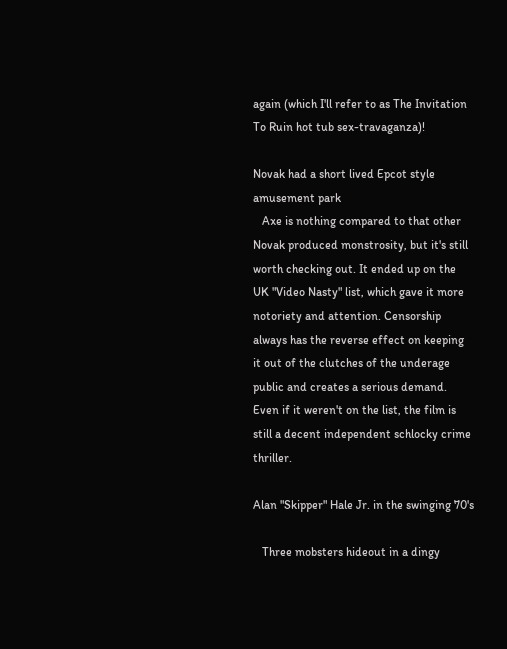again (which I'll refer to as The Invitation To Ruin hot tub sex-travaganza)!

Novak had a short lived Epcot style amusement park
   Axe is nothing compared to that other Novak produced monstrosity, but it's still worth checking out. It ended up on the UK "Video Nasty" list, which gave it more notoriety and attention. Censorship always has the reverse effect on keeping it out of the clutches of the underage public and creates a serious demand. Even if it weren't on the list, the film is still a decent independent schlocky crime thriller.

Alan "Skipper" Hale Jr. in the swinging 70's

   Three mobsters hideout in a dingy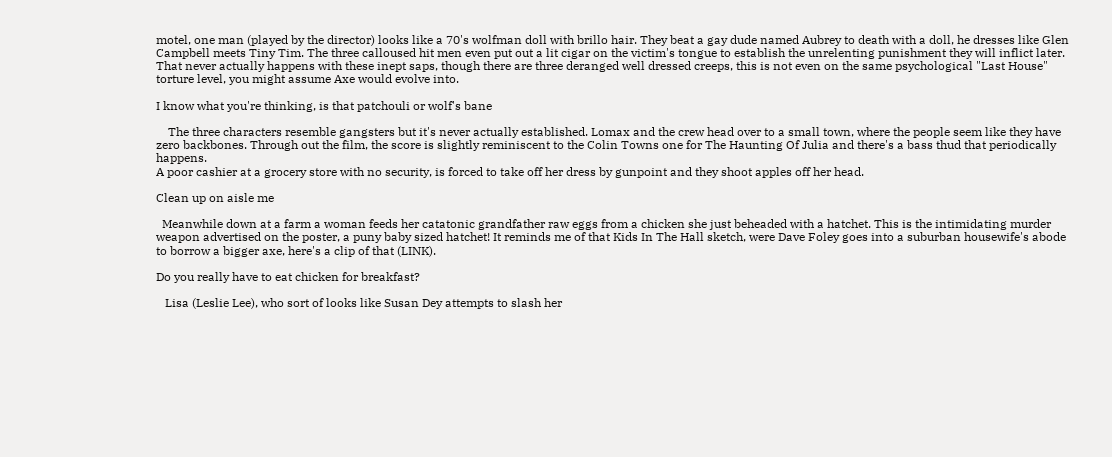motel, one man (played by the director) looks like a 70's wolfman doll with brillo hair. They beat a gay dude named Aubrey to death with a doll, he dresses like Glen Campbell meets Tiny Tim. The three calloused hit men even put out a lit cigar on the victim's tongue to establish the unrelenting punishment they will inflict later. That never actually happens with these inept saps, though there are three deranged well dressed creeps, this is not even on the same psychological "Last House" torture level, you might assume Axe would evolve into.

I know what you're thinking, is that patchouli or wolf's bane

    The three characters resemble gangsters but it's never actually established. Lomax and the crew head over to a small town, where the people seem like they have zero backbones. Through out the film, the score is slightly reminiscent to the Colin Towns one for The Haunting Of Julia and there's a bass thud that periodically happens.
A poor cashier at a grocery store with no security, is forced to take off her dress by gunpoint and they shoot apples off her head.

Clean up on aisle me

  Meanwhile down at a farm a woman feeds her catatonic grandfather raw eggs from a chicken she just beheaded with a hatchet. This is the intimidating murder weapon advertised on the poster, a puny baby sized hatchet! It reminds me of that Kids In The Hall sketch, were Dave Foley goes into a suburban housewife's abode to borrow a bigger axe, here's a clip of that (LINK).

Do you really have to eat chicken for breakfast?

   Lisa (Leslie Lee), who sort of looks like Susan Dey attempts to slash her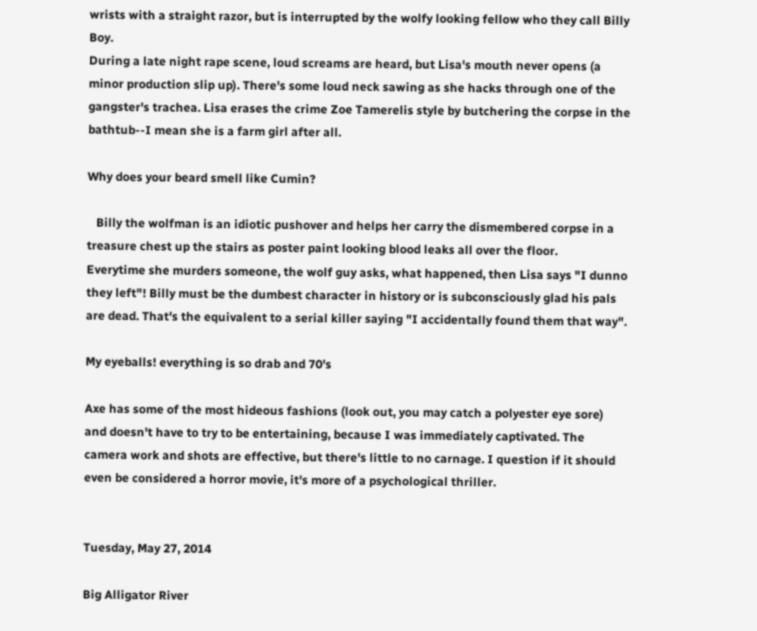wrists with a straight razor, but is interrupted by the wolfy looking fellow who they call Billy Boy.
During a late night rape scene, loud screams are heard, but Lisa's mouth never opens (a minor production slip up). There's some loud neck sawing as she hacks through one of the gangster's trachea. Lisa erases the crime Zoe Tamerelis style by butchering the corpse in the bathtub--I mean she is a farm girl after all.

Why does your beard smell like Cumin?

   Billy the wolfman is an idiotic pushover and helps her carry the dismembered corpse in a treasure chest up the stairs as poster paint looking blood leaks all over the floor.
Everytime she murders someone, the wolf guy asks, what happened, then Lisa says "I dunno they left"! Billy must be the dumbest character in history or is subconsciously glad his pals are dead. That's the equivalent to a serial killer saying "I accidentally found them that way".

My eyeballs! everything is so drab and 70's

Axe has some of the most hideous fashions (look out, you may catch a polyester eye sore) and doesn't have to try to be entertaining, because I was immediately captivated. The camera work and shots are effective, but there's little to no carnage. I question if it should even be considered a horror movie, it's more of a psychological thriller.


Tuesday, May 27, 2014

Big Alligator River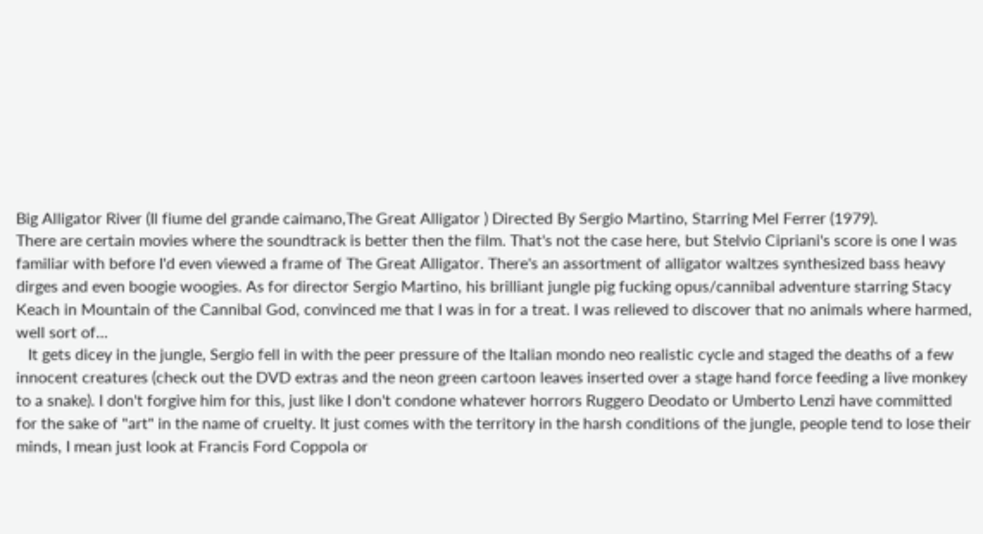Big Alligator River (Il fiume del grande caimano,The Great Alligator ) Directed By Sergio Martino, Starring Mel Ferrer (1979).
There are certain movies where the soundtrack is better then the film. That's not the case here, but Stelvio Cipriani's score is one I was familiar with before I'd even viewed a frame of The Great Alligator. There's an assortment of alligator waltzes synthesized bass heavy dirges and even boogie woogies. As for director Sergio Martino, his brilliant jungle pig fucking opus/cannibal adventure starring Stacy Keach in Mountain of the Cannibal God, convinced me that I was in for a treat. I was relieved to discover that no animals where harmed, well sort of...
   It gets dicey in the jungle, Sergio fell in with the peer pressure of the Italian mondo neo realistic cycle and staged the deaths of a few innocent creatures (check out the DVD extras and the neon green cartoon leaves inserted over a stage hand force feeding a live monkey to a snake). I don't forgive him for this, just like I don't condone whatever horrors Ruggero Deodato or Umberto Lenzi have committed for the sake of "art" in the name of cruelty. It just comes with the territory in the harsh conditions of the jungle, people tend to lose their minds, I mean just look at Francis Ford Coppola or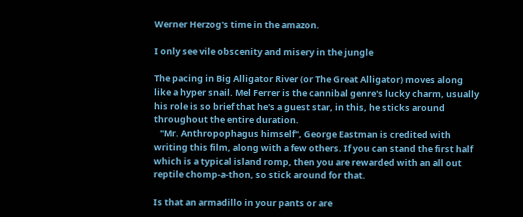Werner Herzog's time in the amazon.

I only see vile obscenity and misery in the jungle

The pacing in Big Alligator River (or The Great Alligator) moves along like a hyper snail. Mel Ferrer is the cannibal genre's lucky charm, usually his role is so brief that he's a guest star, in this, he sticks around throughout the entire duration.
   "Mr. Anthropophagus himself", George Eastman is credited with writing this film, along with a few others. If you can stand the first half which is a typical island romp, then you are rewarded with an all out reptile chomp-a-thon, so stick around for that.

Is that an armadillo in your pants or are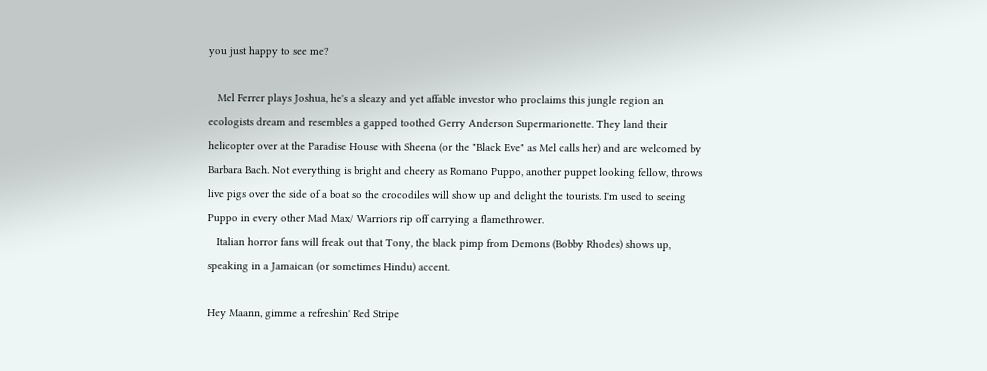you just happy to see me?

   Mel Ferrer plays Joshua, he's a sleazy and yet affable investor who proclaims this jungle region an ecologists dream and resembles a gapped toothed Gerry Anderson Supermarionette. They land their helicopter over at the Paradise House with Sheena (or the "Black Eve" as Mel calls her) and are welcomed by Barbara Bach. Not everything is bright and cheery as Romano Puppo, another puppet looking fellow, throws live pigs over the side of a boat so the crocodiles will show up and delight the tourists. I'm used to seeing Puppo in every other Mad Max/ Warriors rip off carrying a flamethrower.
   Italian horror fans will freak out that Tony, the black pimp from Demons (Bobby Rhodes) shows up, speaking in a Jamaican (or sometimes Hindu) accent.

Hey Maann, gimme a refreshin' Red Stripe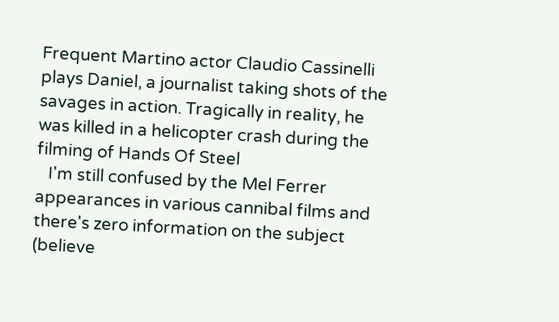Frequent Martino actor Claudio Cassinelli plays Daniel, a journalist taking shots of the savages in action. Tragically in reality, he was killed in a helicopter crash during the filming of Hands Of Steel
   I'm still confused by the Mel Ferrer appearances in various cannibal films and there's zero information on the subject (believe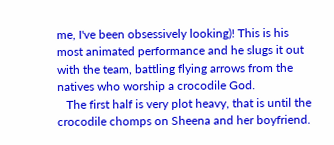me, I've been obsessively looking)! This is his most animated performance and he slugs it out with the team, battling flying arrows from the natives who worship a crocodile God.
   The first half is very plot heavy, that is until the crocodile chomps on Sheena and her boyfriend.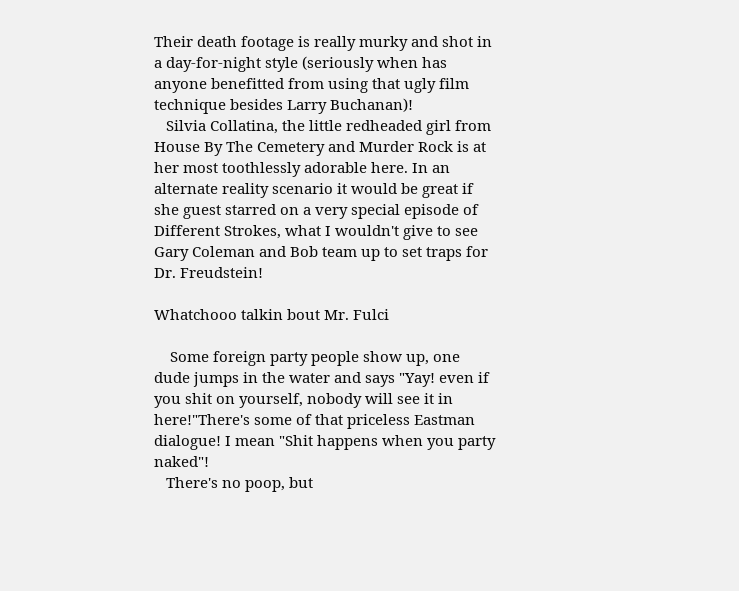Their death footage is really murky and shot in a day-for-night style (seriously when has anyone benefitted from using that ugly film technique besides Larry Buchanan)!
   Silvia Collatina, the little redheaded girl from House By The Cemetery and Murder Rock is at her most toothlessly adorable here. In an alternate reality scenario it would be great if she guest starred on a very special episode of Different Strokes, what I wouldn't give to see Gary Coleman and Bob team up to set traps for Dr. Freudstein!

Whatchooo talkin bout Mr. Fulci

    Some foreign party people show up, one dude jumps in the water and says "Yay! even if you shit on yourself, nobody will see it in here!"There's some of that priceless Eastman dialogue! I mean "Shit happens when you party naked"!
   There's no poop, but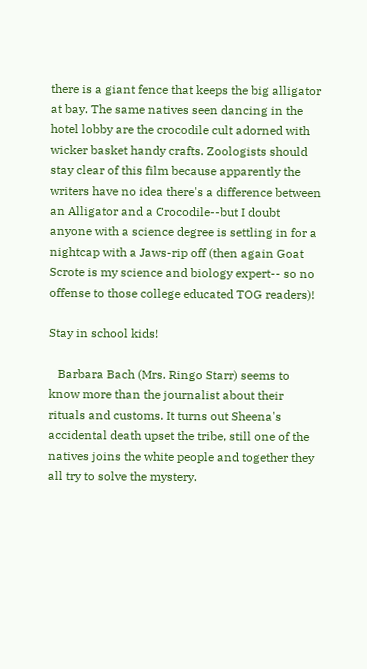there is a giant fence that keeps the big alligator at bay. The same natives seen dancing in the hotel lobby are the crocodile cult adorned with wicker basket handy crafts. Zoologists should stay clear of this film because apparently the writers have no idea there's a difference between an Alligator and a Crocodile--but I doubt anyone with a science degree is settling in for a nightcap with a Jaws-rip off (then again Goat Scrote is my science and biology expert-- so no offense to those college educated TOG readers)!

Stay in school kids!

   Barbara Bach (Mrs. Ringo Starr) seems to know more than the journalist about their rituals and customs. It turns out Sheena's accidental death upset the tribe, still one of the natives joins the white people and together they all try to solve the mystery.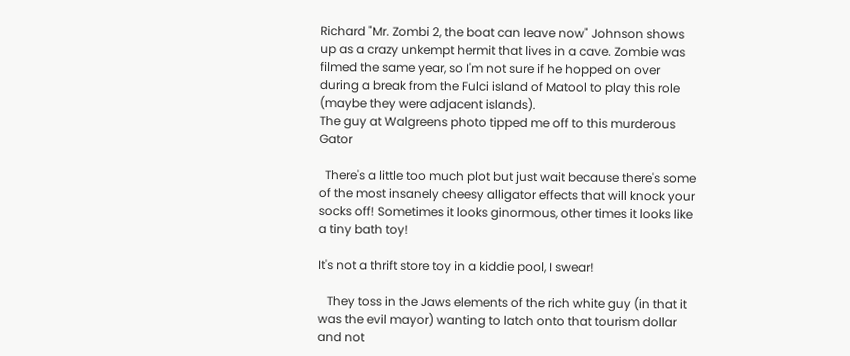Richard "Mr. Zombi 2, the boat can leave now" Johnson shows up as a crazy unkempt hermit that lives in a cave. Zombie was filmed the same year, so I'm not sure if he hopped on over during a break from the Fulci island of Matool to play this role (maybe they were adjacent islands).
The guy at Walgreens photo tipped me off to this murderous Gator

  There's a little too much plot but just wait because there's some of the most insanely cheesy alligator effects that will knock your socks off! Sometimes it looks ginormous, other times it looks like a tiny bath toy!

It's not a thrift store toy in a kiddie pool, I swear!

   They toss in the Jaws elements of the rich white guy (in that it was the evil mayor) wanting to latch onto that tourism dollar and not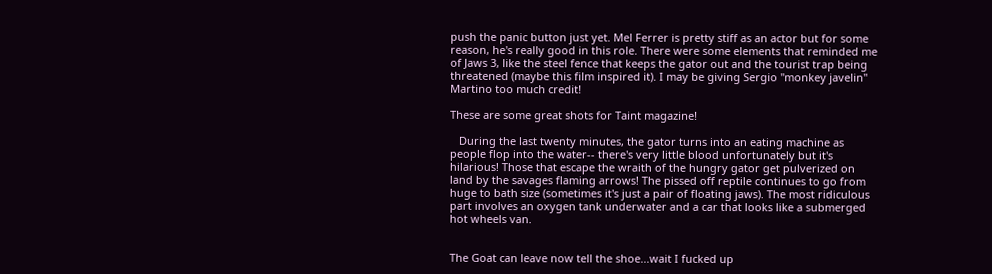push the panic button just yet. Mel Ferrer is pretty stiff as an actor but for some reason, he's really good in this role. There were some elements that reminded me of Jaws 3, like the steel fence that keeps the gator out and the tourist trap being threatened (maybe this film inspired it). I may be giving Sergio "monkey javelin" Martino too much credit!

These are some great shots for Taint magazine!

   During the last twenty minutes, the gator turns into an eating machine as people flop into the water-- there's very little blood unfortunately but it's hilarious! Those that escape the wraith of the hungry gator get pulverized on land by the savages flaming arrows! The pissed off reptile continues to go from huge to bath size (sometimes it's just a pair of floating jaws). The most ridiculous part involves an oxygen tank underwater and a car that looks like a submerged hot wheels van.


The Goat can leave now tell the shoe...wait I fucked up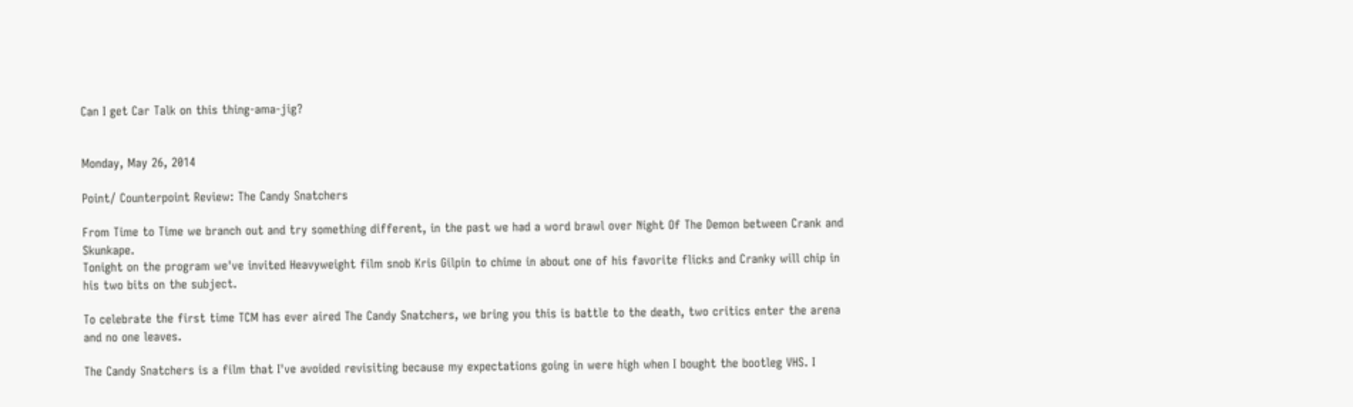Can I get Car Talk on this thing-ama-jig?


Monday, May 26, 2014

Point/ Counterpoint Review: The Candy Snatchers

From Time to Time we branch out and try something different, in the past we had a word brawl over Night Of The Demon between Crank and Skunkape.
Tonight on the program we've invited Heavyweight film snob Kris Gilpin to chime in about one of his favorite flicks and Cranky will chip in his two bits on the subject.

To celebrate the first time TCM has ever aired The Candy Snatchers, we bring you this is battle to the death, two critics enter the arena and no one leaves.

The Candy Snatchers is a film that I've avoided revisiting because my expectations going in were high when I bought the bootleg VHS. I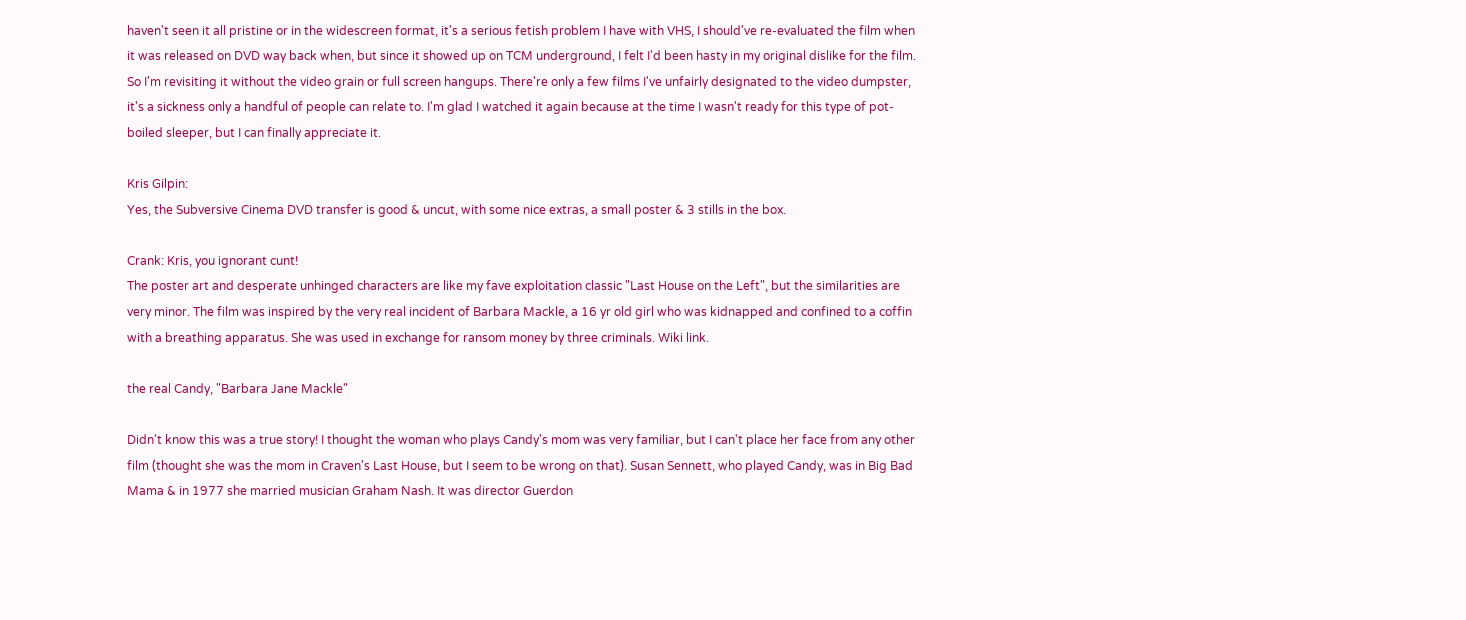haven't seen it all pristine or in the widescreen format, it's a serious fetish problem I have with VHS, I should've re-evaluated the film when it was released on DVD way back when, but since it showed up on TCM underground, I felt I'd been hasty in my original dislike for the film. So I'm revisiting it without the video grain or full screen hangups. There're only a few films I've unfairly designated to the video dumpster, it's a sickness only a handful of people can relate to. I'm glad I watched it again because at the time I wasn't ready for this type of pot-boiled sleeper, but I can finally appreciate it.

Kris Gilpin:
Yes, the Subversive Cinema DVD transfer is good & uncut, with some nice extras, a small poster & 3 stills in the box.

Crank: Kris, you ignorant cunt!
The poster art and desperate unhinged characters are like my fave exploitation classic "Last House on the Left", but the similarities are very minor. The film was inspired by the very real incident of Barbara Mackle, a 16 yr old girl who was kidnapped and confined to a coffin with a breathing apparatus. She was used in exchange for ransom money by three criminals. Wiki link.

the real Candy, "Barbara Jane Mackle"

Didn't know this was a true story! I thought the woman who plays Candy's mom was very familiar, but I can't place her face from any other film (thought she was the mom in Craven's Last House, but I seem to be wrong on that). Susan Sennett, who played Candy, was in Big Bad Mama & in 1977 she married musician Graham Nash. It was director Guerdon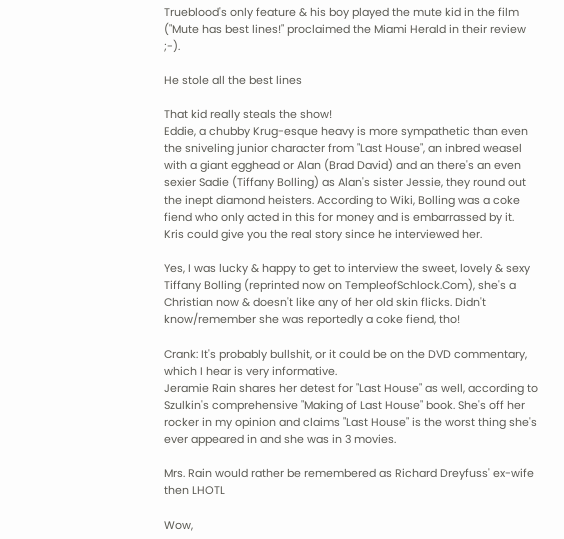Trueblood's only feature & his boy played the mute kid in the film ("Mute has best lines!" proclaimed the Miami Herald in their review ;-).

He stole all the best lines

That kid really steals the show!
Eddie, a chubby Krug-esque heavy is more sympathetic than even the sniveling junior character from "Last House", an inbred weasel with a giant egghead or Alan (Brad David) and an there's an even sexier Sadie (Tiffany Bolling) as Alan's sister Jessie, they round out the inept diamond heisters. According to Wiki, Bolling was a coke fiend who only acted in this for money and is embarrassed by it.
Kris could give you the real story since he interviewed her.

Yes, I was lucky & happy to get to interview the sweet, lovely & sexy Tiffany Bolling (reprinted now on TempleofSchlock.Com), she's a Christian now & doesn't like any of her old skin flicks. Didn't know/remember she was reportedly a coke fiend, tho!

Crank: It's probably bullshit, or it could be on the DVD commentary, which I hear is very informative.
Jeramie Rain shares her detest for "Last House" as well, according to Szulkin's comprehensive "Making of Last House" book. She's off her rocker in my opinion and claims "Last House" is the worst thing she's ever appeared in and she was in 3 movies.

Mrs. Rain would rather be remembered as Richard Dreyfuss' ex-wife then LHOTL

Wow,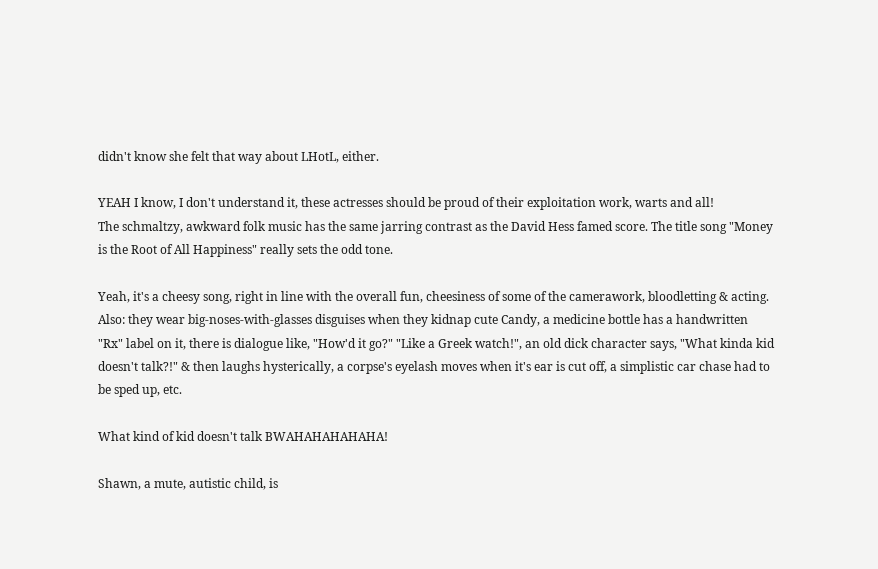didn't know she felt that way about LHotL, either.

YEAH I know, I don't understand it, these actresses should be proud of their exploitation work, warts and all!
The schmaltzy, awkward folk music has the same jarring contrast as the David Hess famed score. The title song "Money is the Root of All Happiness" really sets the odd tone.

Yeah, it's a cheesy song, right in line with the overall fun, cheesiness of some of the camerawork, bloodletting & acting. Also: they wear big-noses-with-glasses disguises when they kidnap cute Candy, a medicine bottle has a handwritten "Rx" label on it, there is dialogue like, "How'd it go?" "Like a Greek watch!", an old dick character says, "What kinda kid doesn't talk?!" & then laughs hysterically, a corpse's eyelash moves when it's ear is cut off, a simplistic car chase had to be sped up, etc.

What kind of kid doesn't talk BWAHAHAHAHAHA!

Shawn, a mute, autistic child, is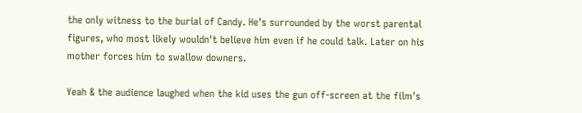the only witness to the burial of Candy. He's surrounded by the worst parental figures, who most likely wouldn't believe him even if he could talk. Later on his mother forces him to swallow downers.

Yeah & the audience laughed when the kid uses the gun off-screen at the film's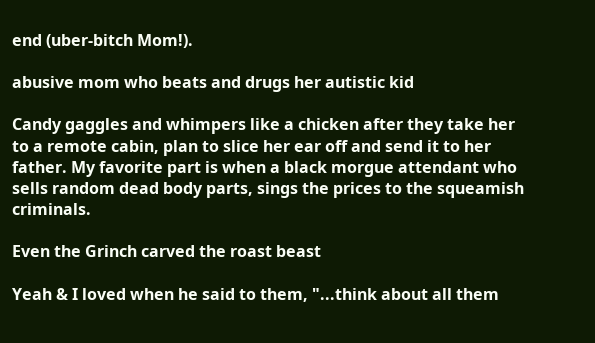end (uber-bitch Mom!).

abusive mom who beats and drugs her autistic kid

Candy gaggles and whimpers like a chicken after they take her to a remote cabin, plan to slice her ear off and send it to her father. My favorite part is when a black morgue attendant who sells random dead body parts, sings the prices to the squeamish criminals.

Even the Grinch carved the roast beast

Yeah & I loved when he said to them, "...think about all them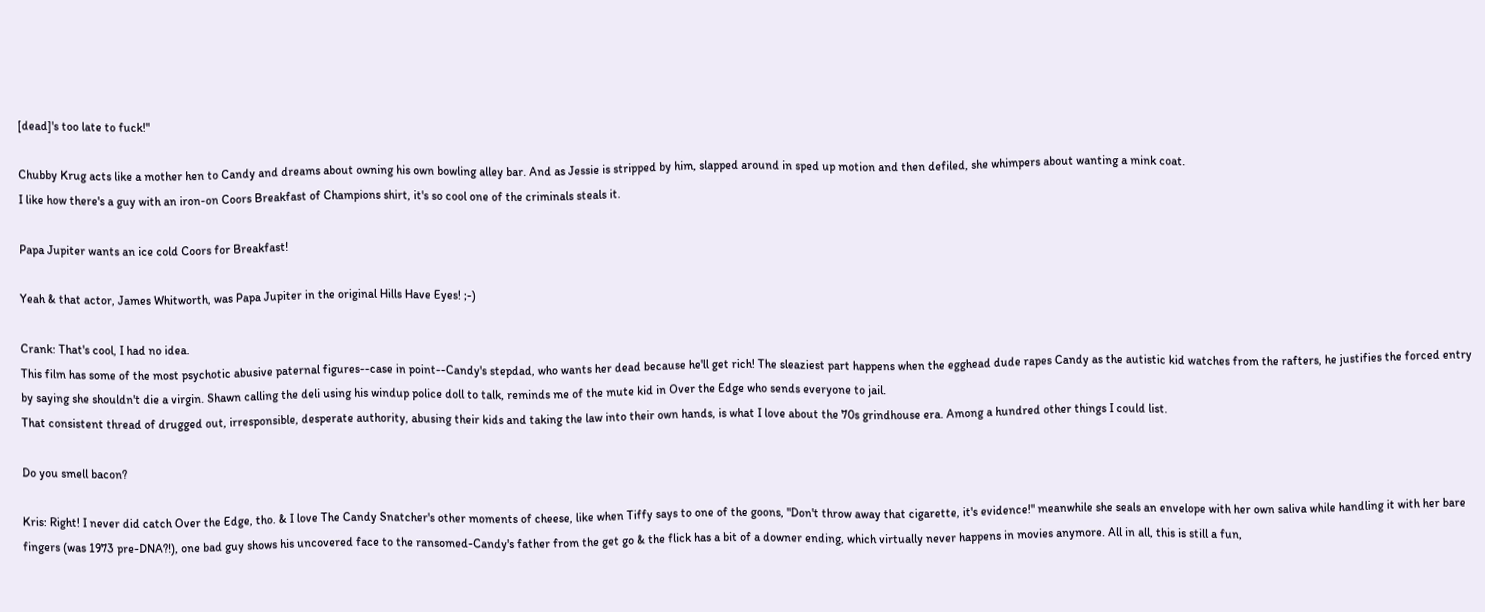[dead]'s too late to fuck!"

Chubby Krug acts like a mother hen to Candy and dreams about owning his own bowling alley bar. And as Jessie is stripped by him, slapped around in sped up motion and then defiled, she whimpers about wanting a mink coat.
I like how there's a guy with an iron-on Coors Breakfast of Champions shirt, it's so cool one of the criminals steals it.

Papa Jupiter wants an ice cold Coors for Breakfast!

Yeah & that actor, James Whitworth, was Papa Jupiter in the original Hills Have Eyes! ;-)

Crank: That's cool, I had no idea.
This film has some of the most psychotic abusive paternal figures--case in point--Candy's stepdad, who wants her dead because he'll get rich! The sleaziest part happens when the egghead dude rapes Candy as the autistic kid watches from the rafters, he justifies the forced entry by saying she shouldn't die a virgin. Shawn calling the deli using his windup police doll to talk, reminds me of the mute kid in Over the Edge who sends everyone to jail.
That consistent thread of drugged out, irresponsible, desperate authority, abusing their kids and taking the law into their own hands, is what I love about the 70s grindhouse era. Among a hundred other things I could list.

Do you smell bacon?

Kris: Right! I never did catch Over the Edge, tho. & I love The Candy Snatcher's other moments of cheese, like when Tiffy says to one of the goons, "Don't throw away that cigarette, it's evidence!" meanwhile she seals an envelope with her own saliva while handling it with her bare fingers (was 1973 pre-DNA?!), one bad guy shows his uncovered face to the ransomed-Candy's father from the get go & the flick has a bit of a downer ending, which virtually never happens in movies anymore. All in all, this is still a fun,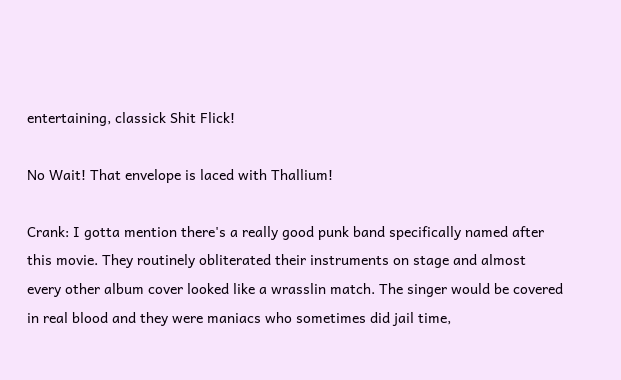entertaining, classick Shit Flick!

No Wait! That envelope is laced with Thallium!

Crank: I gotta mention there's a really good punk band specifically named after this movie. They routinely obliterated their instruments on stage and almost every other album cover looked like a wrasslin match. The singer would be covered in real blood and they were maniacs who sometimes did jail time,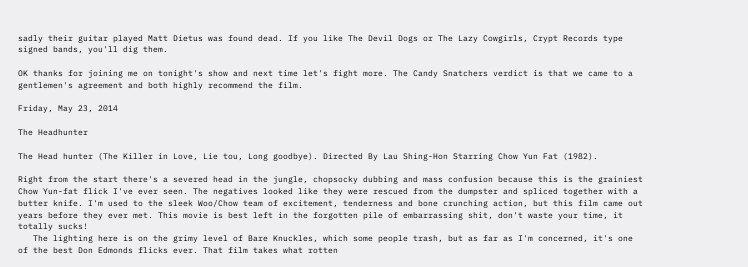sadly their guitar played Matt Dietus was found dead. If you like The Devil Dogs or The Lazy Cowgirls, Crypt Records type signed bands, you'll dig them.

OK thanks for joining me on tonight's show and next time let's fight more. The Candy Snatchers verdict is that we came to a gentlemen's agreement and both highly recommend the film.

Friday, May 23, 2014

The Headhunter

The Head hunter (The Killer in Love, Lie tou, Long goodbye). Directed By Lau Shing-Hon Starring Chow Yun Fat (1982).

Right from the start there's a severed head in the jungle, chopsocky dubbing and mass confusion because this is the grainiest Chow Yun-fat flick I've ever seen. The negatives looked like they were rescued from the dumpster and spliced together with a butter knife. I'm used to the sleek Woo/Chow team of excitement, tenderness and bone crunching action, but this film came out years before they ever met. This movie is best left in the forgotten pile of embarrassing shit, don't waste your time, it totally sucks!
   The lighting here is on the grimy level of Bare Knuckles, which some people trash, but as far as I'm concerned, it's one of the best Don Edmonds flicks ever. That film takes what rotten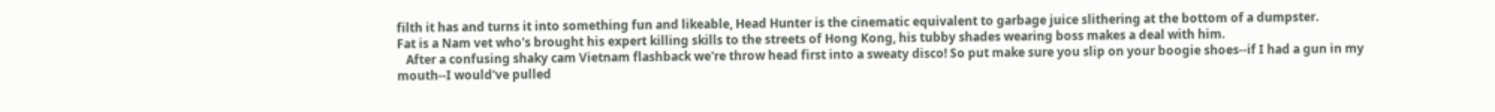filth it has and turns it into something fun and likeable, Head Hunter is the cinematic equivalent to garbage juice slithering at the bottom of a dumpster.
Fat is a Nam vet who's brought his expert killing skills to the streets of Hong Kong, his tubby shades wearing boss makes a deal with him.
   After a confusing shaky cam Vietnam flashback we're throw head first into a sweaty disco! So put make sure you slip on your boogie shoes--if I had a gun in my mouth--I would've pulled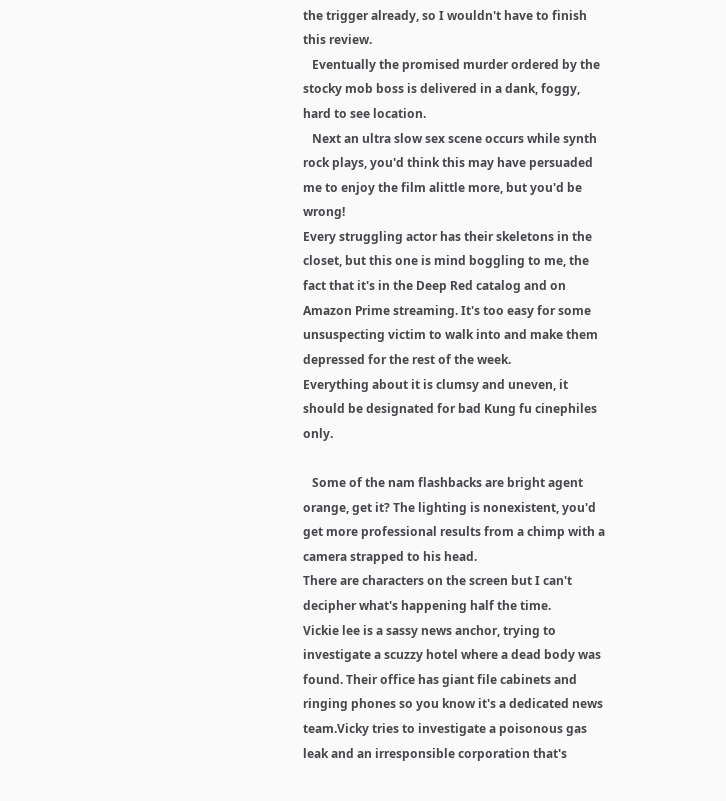the trigger already, so I wouldn't have to finish this review.
   Eventually the promised murder ordered by the stocky mob boss is delivered in a dank, foggy, hard to see location.
   Next an ultra slow sex scene occurs while synth rock plays, you'd think this may have persuaded me to enjoy the film alittle more, but you'd be wrong!
Every struggling actor has their skeletons in the closet, but this one is mind boggling to me, the fact that it's in the Deep Red catalog and on Amazon Prime streaming. It's too easy for some unsuspecting victim to walk into and make them depressed for the rest of the week.
Everything about it is clumsy and uneven, it should be designated for bad Kung fu cinephiles only.

   Some of the nam flashbacks are bright agent orange, get it? The lighting is nonexistent, you'd get more professional results from a chimp with a camera strapped to his head.
There are characters on the screen but I can't decipher what's happening half the time.
Vickie lee is a sassy news anchor, trying to investigate a scuzzy hotel where a dead body was found. Their office has giant file cabinets and ringing phones so you know it's a dedicated news team.Vicky tries to investigate a poisonous gas leak and an irresponsible corporation that's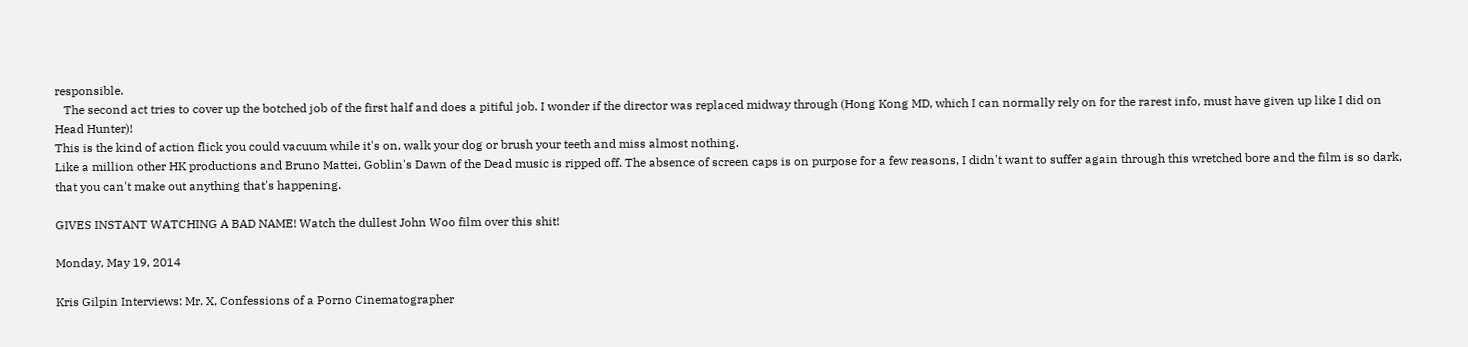responsible.
   The second act tries to cover up the botched job of the first half and does a pitiful job. I wonder if the director was replaced midway through (Hong Kong MD, which I can normally rely on for the rarest info, must have given up like I did on Head Hunter)!
This is the kind of action flick you could vacuum while it's on, walk your dog or brush your teeth and miss almost nothing.
Like a million other HK productions and Bruno Mattei, Goblin's Dawn of the Dead music is ripped off. The absence of screen caps is on purpose for a few reasons, I didn't want to suffer again through this wretched bore and the film is so dark, that you can't make out anything that's happening.

GIVES INSTANT WATCHING A BAD NAME! Watch the dullest John Woo film over this shit!

Monday, May 19, 2014

Kris Gilpin Interviews: Mr. X, Confessions of a Porno Cinematographer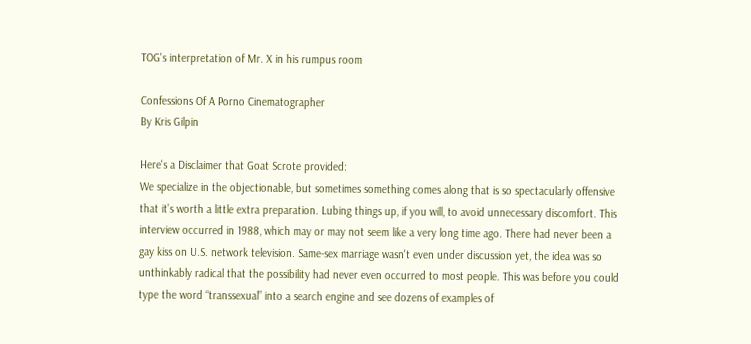TOG's interpretation of Mr. X in his rumpus room

Confessions Of A Porno Cinematographer
By Kris Gilpin

Here's a Disclaimer that Goat Scrote provided:
We specialize in the objectionable, but sometimes something comes along that is so spectacularly offensive that it’s worth a little extra preparation. Lubing things up, if you will, to avoid unnecessary discomfort. This interview occurred in 1988, which may or may not seem like a very long time ago. There had never been a gay kiss on U.S. network television. Same-sex marriage wasn't even under discussion yet, the idea was so unthinkably radical that the possibility had never even occurred to most people. This was before you could type the word “transsexual” into a search engine and see dozens of examples of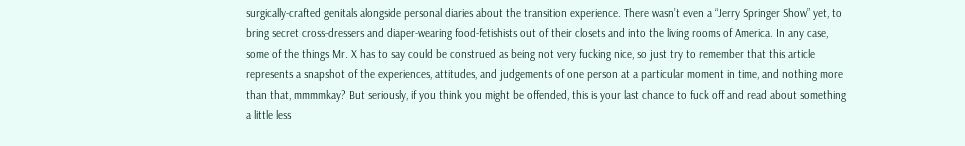surgically-crafted genitals alongside personal diaries about the transition experience. There wasn’t even a “Jerry Springer Show” yet, to bring secret cross-dressers and diaper-wearing food-fetishists out of their closets and into the living rooms of America. In any case, some of the things Mr. X has to say could be construed as being not very fucking nice, so just try to remember that this article represents a snapshot of the experiences, attitudes, and judgements of one person at a particular moment in time, and nothing more than that, mmmmkay? But seriously, if you think you might be offended, this is your last chance to fuck off and read about something a little less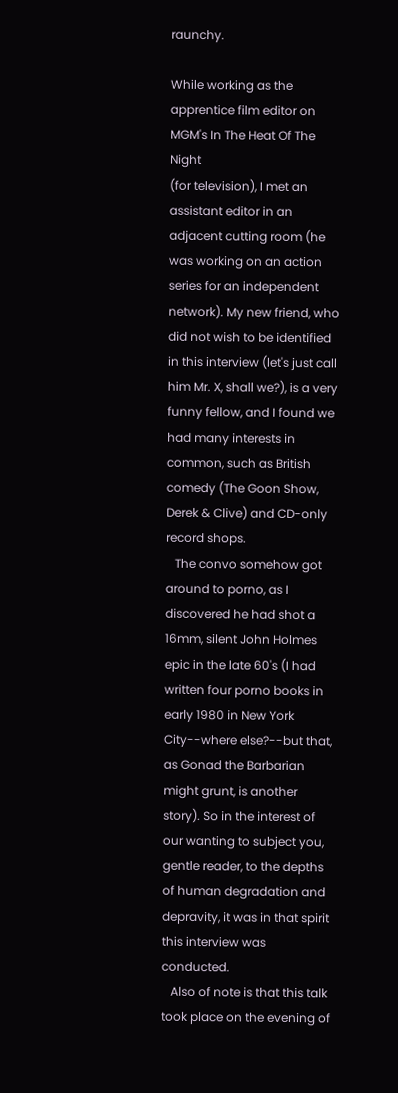raunchy.

While working as the apprentice film editor on MGM's In The Heat Of The Night
(for television), I met an assistant editor in an adjacent cutting room (he was working on an action series for an independent network). My new friend, who did not wish to be identified in this interview (let's just call him Mr. X, shall we?), is a very funny fellow, and I found we had many interests in common, such as British comedy (The Goon Show, Derek & Clive) and CD-only record shops.
   The convo somehow got around to porno, as I discovered he had shot a 16mm, silent John Holmes epic in the late 60's (I had written four porno books in early 1980 in New York City--where else?--but that, as Gonad the Barbarian might grunt, is another story). So in the interest of our wanting to subject you, gentle reader, to the depths of human degradation and depravity, it was in that spirit this interview was conducted.
   Also of note is that this talk took place on the evening of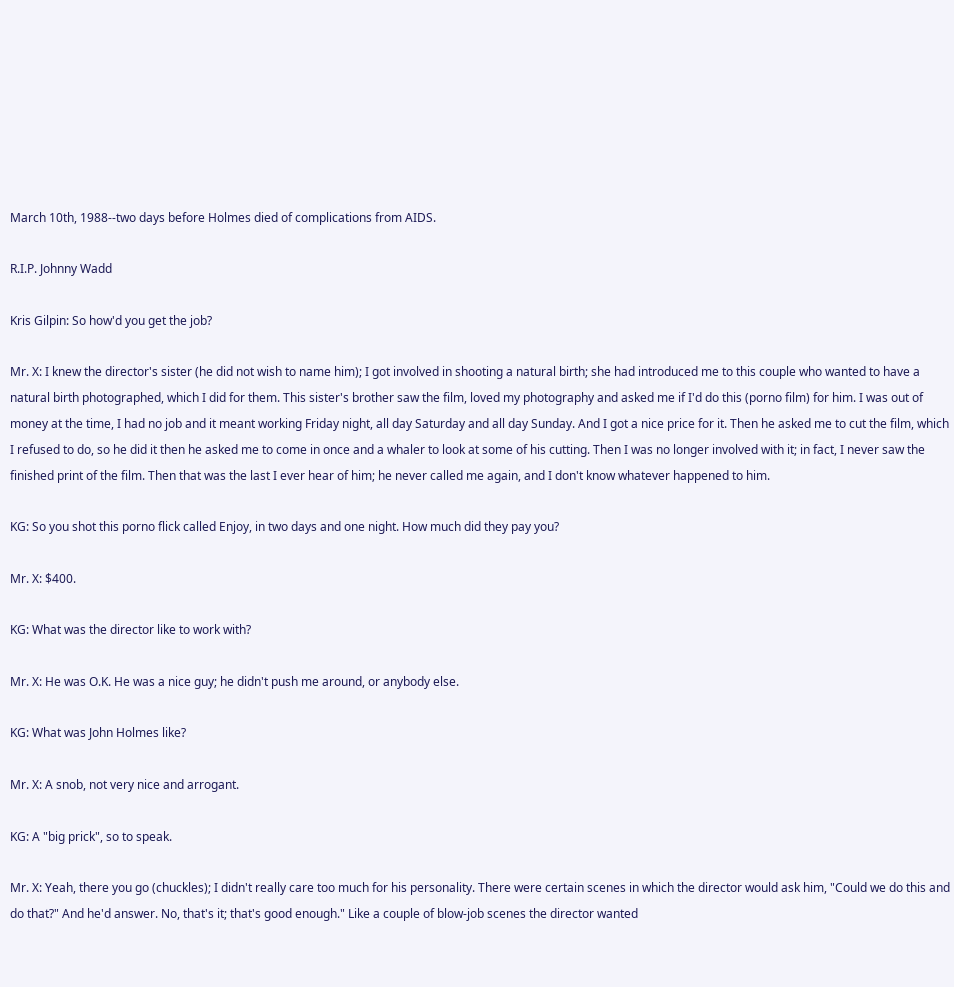March 10th, 1988--two days before Holmes died of complications from AIDS.

R.I.P. Johnny Wadd

Kris Gilpin: So how'd you get the job?

Mr. X: I knew the director's sister (he did not wish to name him); I got involved in shooting a natural birth; she had introduced me to this couple who wanted to have a natural birth photographed, which I did for them. This sister's brother saw the film, loved my photography and asked me if I'd do this (porno film) for him. I was out of money at the time, I had no job and it meant working Friday night, all day Saturday and all day Sunday. And I got a nice price for it. Then he asked me to cut the film, which I refused to do, so he did it then he asked me to come in once and a whaler to look at some of his cutting. Then I was no longer involved with it; in fact, I never saw the finished print of the film. Then that was the last I ever hear of him; he never called me again, and I don't know whatever happened to him.

KG: So you shot this porno flick called Enjoy, in two days and one night. How much did they pay you?

Mr. X: $400.

KG: What was the director like to work with?

Mr. X: He was O.K. He was a nice guy; he didn't push me around, or anybody else.

KG: What was John Holmes like?

Mr. X: A snob, not very nice and arrogant.

KG: A "big prick", so to speak.

Mr. X: Yeah, there you go (chuckles); I didn't really care too much for his personality. There were certain scenes in which the director would ask him, "Could we do this and do that?" And he'd answer. No, that's it; that's good enough." Like a couple of blow-job scenes the director wanted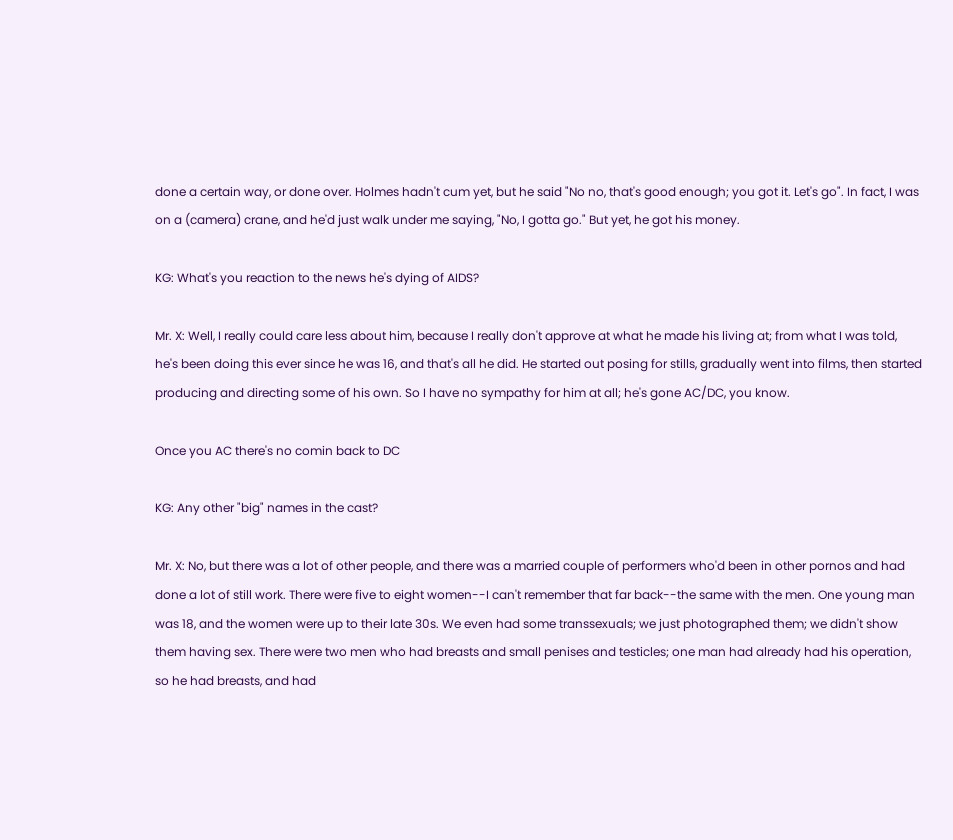done a certain way, or done over. Holmes hadn't cum yet, but he said "No no, that's good enough; you got it. Let's go". In fact, I was on a (camera) crane, and he'd just walk under me saying, "No, I gotta go." But yet, he got his money.

KG: What's you reaction to the news he's dying of AIDS?

Mr. X: Well, I really could care less about him, because I really don't approve at what he made his living at; from what I was told, he's been doing this ever since he was 16, and that's all he did. He started out posing for stills, gradually went into films, then started producing and directing some of his own. So I have no sympathy for him at all; he's gone AC/DC, you know.

Once you AC there's no comin back to DC

KG: Any other "big" names in the cast?

Mr. X: No, but there was a lot of other people, and there was a married couple of performers who'd been in other pornos and had done a lot of still work. There were five to eight women--I can't remember that far back--the same with the men. One young man was 18, and the women were up to their late 30s. We even had some transsexuals; we just photographed them; we didn't show them having sex. There were two men who had breasts and small penises and testicles; one man had already had his operation, so he had breasts, and had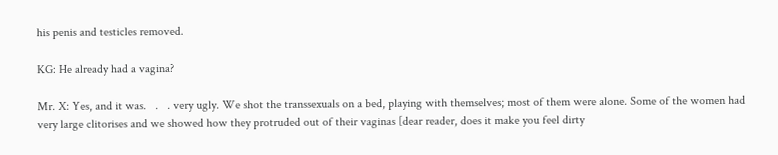his penis and testicles removed.

KG: He already had a vagina?

Mr. X: Yes, and it was.   .   . very ugly. We shot the transsexuals on a bed, playing with themselves; most of them were alone. Some of the women had very large clitorises and we showed how they protruded out of their vaginas [dear reader, does it make you feel dirty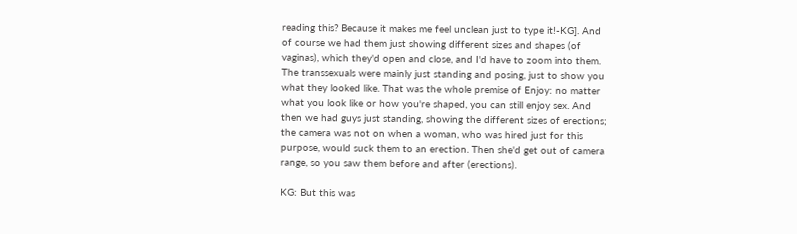reading this? Because it makes me feel unclean just to type it!-KG]. And of course we had them just showing different sizes and shapes (of vaginas), which they'd open and close, and I'd have to zoom into them. The transsexuals were mainly just standing and posing, just to show you what they looked like. That was the whole premise of Enjoy: no matter what you look like or how you're shaped, you can still enjoy sex. And then we had guys just standing, showing the different sizes of erections; the camera was not on when a woman, who was hired just for this purpose, would suck them to an erection. Then she'd get out of camera range, so you saw them before and after (erections).

KG: But this was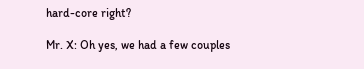hard-core right?

Mr. X: Oh yes, we had a few couples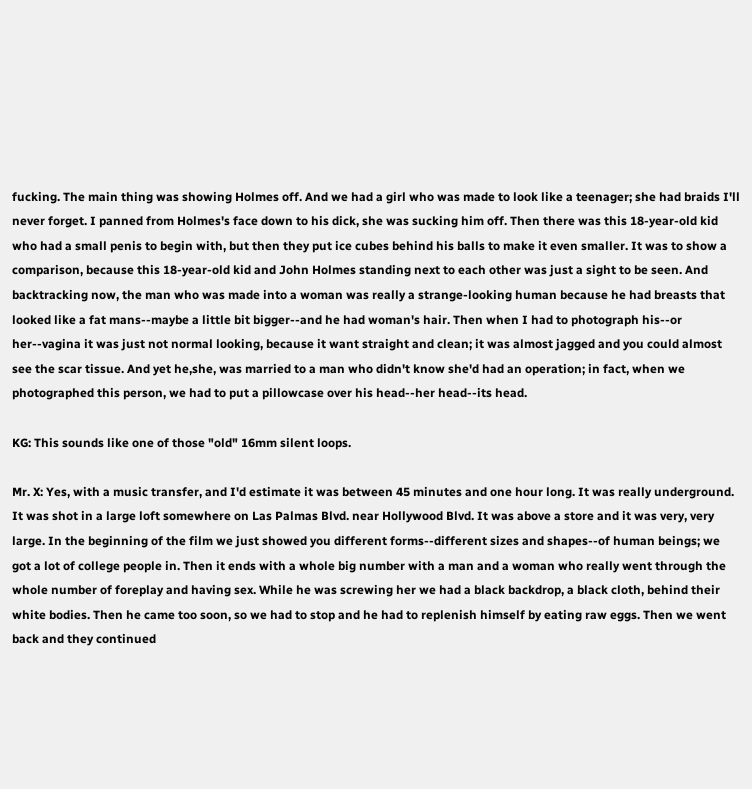fucking. The main thing was showing Holmes off. And we had a girl who was made to look like a teenager; she had braids I'll never forget. I panned from Holmes's face down to his dick, she was sucking him off. Then there was this 18-year-old kid who had a small penis to begin with, but then they put ice cubes behind his balls to make it even smaller. It was to show a comparison, because this 18-year-old kid and John Holmes standing next to each other was just a sight to be seen. And backtracking now, the man who was made into a woman was really a strange-looking human because he had breasts that looked like a fat mans--maybe a little bit bigger--and he had woman's hair. Then when I had to photograph his--or her--vagina it was just not normal looking, because it want straight and clean; it was almost jagged and you could almost see the scar tissue. And yet he,she, was married to a man who didn't know she'd had an operation; in fact, when we photographed this person, we had to put a pillowcase over his head--her head--its head.

KG: This sounds like one of those "old" 16mm silent loops.

Mr. X: Yes, with a music transfer, and I'd estimate it was between 45 minutes and one hour long. It was really underground. It was shot in a large loft somewhere on Las Palmas Blvd. near Hollywood Blvd. It was above a store and it was very, very large. In the beginning of the film we just showed you different forms--different sizes and shapes--of human beings; we got a lot of college people in. Then it ends with a whole big number with a man and a woman who really went through the whole number of foreplay and having sex. While he was screwing her we had a black backdrop, a black cloth, behind their white bodies. Then he came too soon, so we had to stop and he had to replenish himself by eating raw eggs. Then we went back and they continued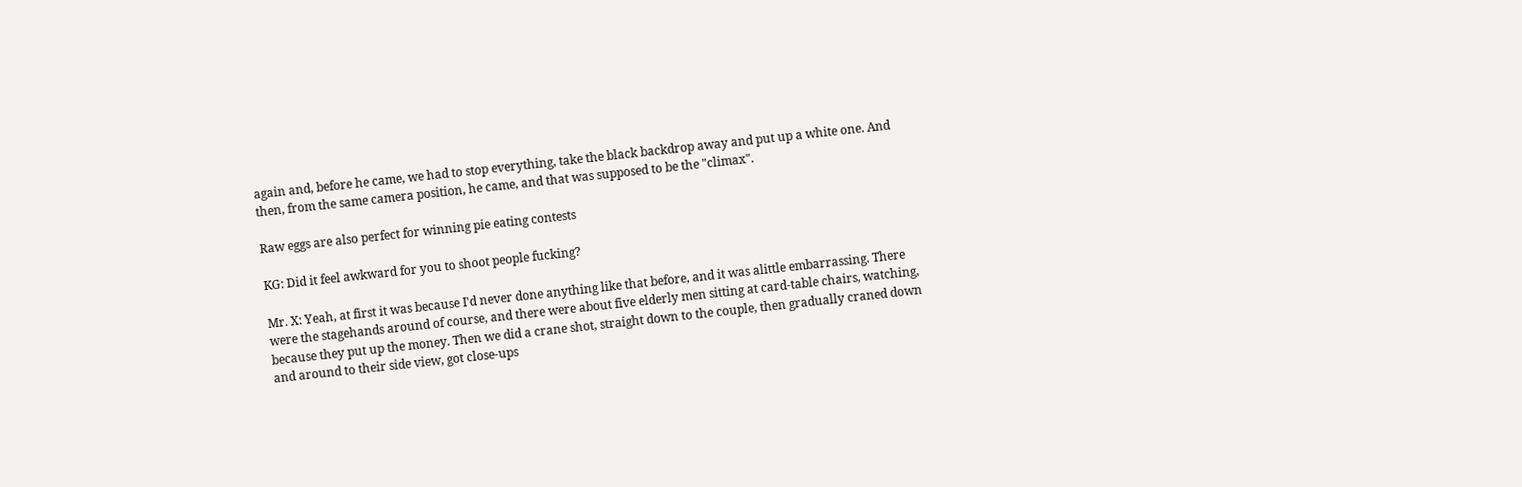again and, before he came, we had to stop everything, take the black backdrop away and put up a white one. And then, from the same camera position, he came, and that was supposed to be the "climax".

Raw eggs are also perfect for winning pie eating contests

KG: Did it feel awkward for you to shoot people fucking?

Mr. X: Yeah, at first it was because I'd never done anything like that before, and it was alittle embarrassing. There were the stagehands around of course, and there were about five elderly men sitting at card-table chairs, watching, because they put up the money. Then we did a crane shot, straight down to the couple, then gradually craned down and around to their side view, got close-ups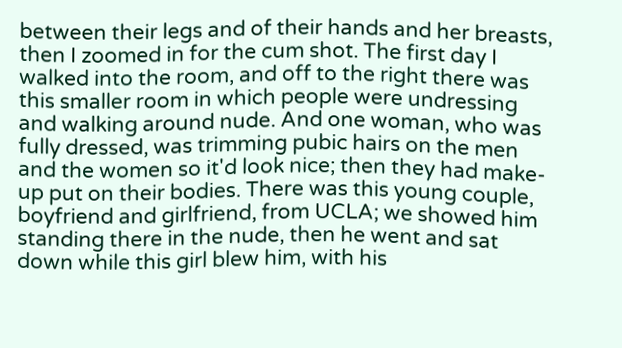between their legs and of their hands and her breasts, then I zoomed in for the cum shot. The first day I walked into the room, and off to the right there was this smaller room in which people were undressing and walking around nude. And one woman, who was fully dressed, was trimming pubic hairs on the men and the women so it'd look nice; then they had make-up put on their bodies. There was this young couple, boyfriend and girlfriend, from UCLA; we showed him standing there in the nude, then he went and sat down while this girl blew him, with his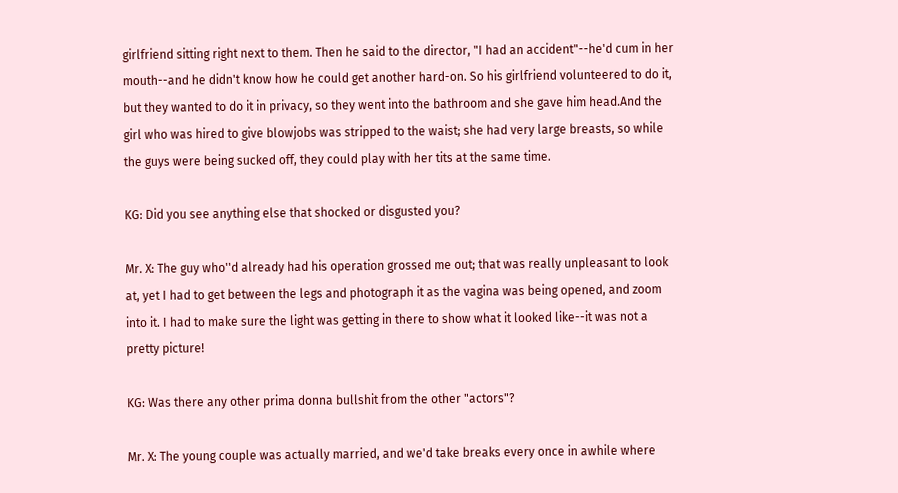girlfriend sitting right next to them. Then he said to the director, "I had an accident"--he'd cum in her mouth--and he didn't know how he could get another hard-on. So his girlfriend volunteered to do it, but they wanted to do it in privacy, so they went into the bathroom and she gave him head.And the girl who was hired to give blowjobs was stripped to the waist; she had very large breasts, so while the guys were being sucked off, they could play with her tits at the same time.

KG: Did you see anything else that shocked or disgusted you?

Mr. X: The guy who''d already had his operation grossed me out; that was really unpleasant to look at, yet I had to get between the legs and photograph it as the vagina was being opened, and zoom into it. I had to make sure the light was getting in there to show what it looked like--it was not a pretty picture!

KG: Was there any other prima donna bullshit from the other "actors"?

Mr. X: The young couple was actually married, and we'd take breaks every once in awhile where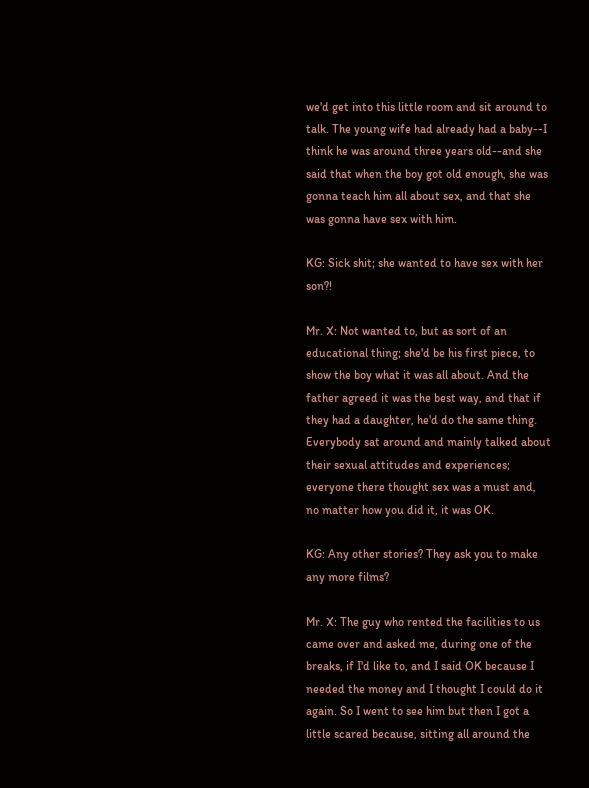we'd get into this little room and sit around to talk. The young wife had already had a baby--I think he was around three years old--and she said that when the boy got old enough, she was gonna teach him all about sex, and that she was gonna have sex with him.

KG: Sick shit; she wanted to have sex with her son?!

Mr. X: Not wanted to, but as sort of an educational thing; she'd be his first piece, to show the boy what it was all about. And the father agreed it was the best way, and that if they had a daughter, he'd do the same thing. Everybody sat around and mainly talked about their sexual attitudes and experiences; everyone there thought sex was a must and, no matter how you did it, it was OK.

KG: Any other stories? They ask you to make any more films?

Mr. X: The guy who rented the facilities to us came over and asked me, during one of the breaks, if I'd like to, and I said OK because I needed the money and I thought I could do it again. So I went to see him but then I got a little scared because, sitting all around the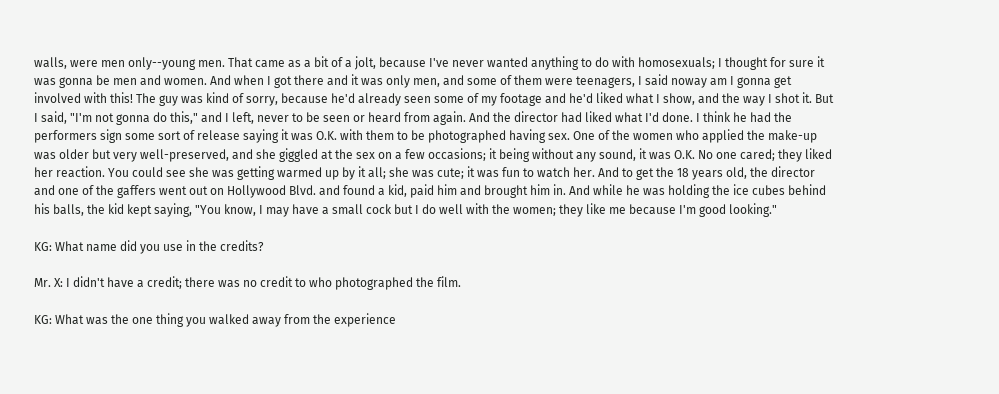walls, were men only--young men. That came as a bit of a jolt, because I've never wanted anything to do with homosexuals; I thought for sure it was gonna be men and women. And when I got there and it was only men, and some of them were teenagers, I said noway am I gonna get involved with this! The guy was kind of sorry, because he'd already seen some of my footage and he'd liked what I show, and the way I shot it. But I said, "I'm not gonna do this," and I left, never to be seen or heard from again. And the director had liked what I'd done. I think he had the performers sign some sort of release saying it was O.K. with them to be photographed having sex. One of the women who applied the make-up was older but very well-preserved, and she giggled at the sex on a few occasions; it being without any sound, it was O.K. No one cared; they liked her reaction. You could see she was getting warmed up by it all; she was cute; it was fun to watch her. And to get the 18 years old, the director and one of the gaffers went out on Hollywood Blvd. and found a kid, paid him and brought him in. And while he was holding the ice cubes behind his balls, the kid kept saying, "You know, I may have a small cock but I do well with the women; they like me because I'm good looking."

KG: What name did you use in the credits?

Mr. X: I didn't have a credit; there was no credit to who photographed the film.

KG: What was the one thing you walked away from the experience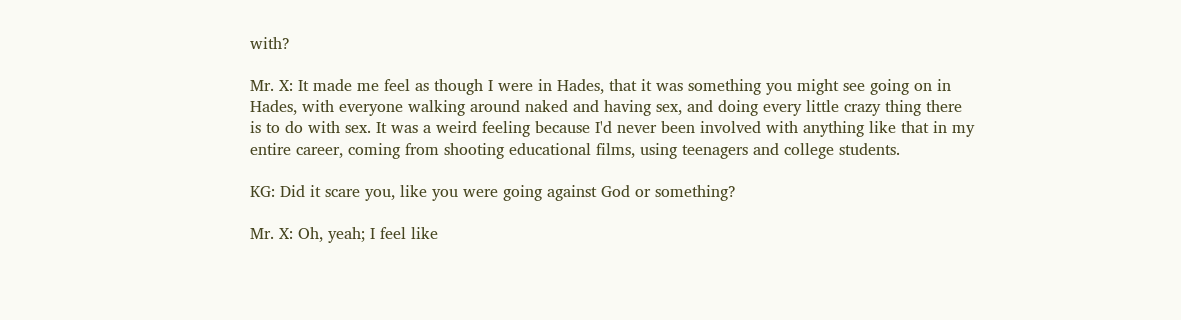with?

Mr. X: It made me feel as though I were in Hades, that it was something you might see going on in Hades, with everyone walking around naked and having sex, and doing every little crazy thing there is to do with sex. It was a weird feeling because I'd never been involved with anything like that in my entire career, coming from shooting educational films, using teenagers and college students.

KG: Did it scare you, like you were going against God or something?

Mr. X: Oh, yeah; I feel like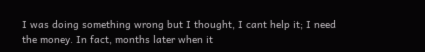I was doing something wrong but I thought, I cant help it; I need the money. In fact, months later when it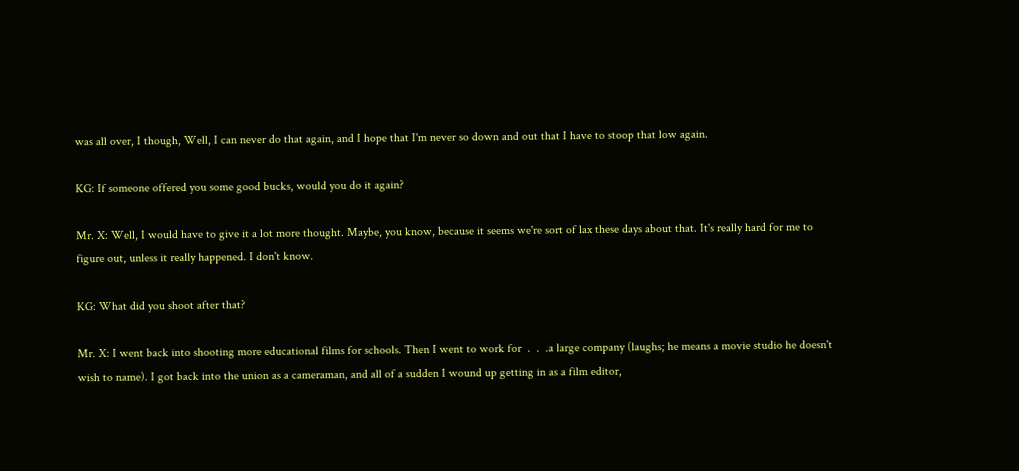was all over, I though, Well, I can never do that again, and I hope that I'm never so down and out that I have to stoop that low again.

KG: If someone offered you some good bucks, would you do it again?

Mr. X: Well, I would have to give it a lot more thought. Maybe, you know, because it seems we're sort of lax these days about that. It's really hard for me to figure out, unless it really happened. I don't know.

KG: What did you shoot after that?

Mr. X: I went back into shooting more educational films for schools. Then I went to work for  .  .  .a large company (laughs; he means a movie studio he doesn't wish to name). I got back into the union as a cameraman, and all of a sudden I wound up getting in as a film editor,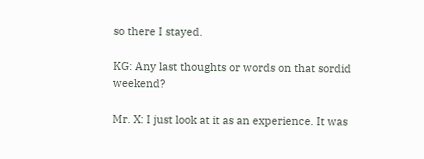so there I stayed.

KG: Any last thoughts or words on that sordid weekend?

Mr. X: I just look at it as an experience. It was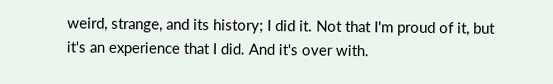weird, strange, and its history; I did it. Not that I'm proud of it, but it's an experience that I did. And it's over with.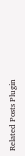Related Posts Plugin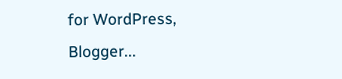for WordPress, Blogger...